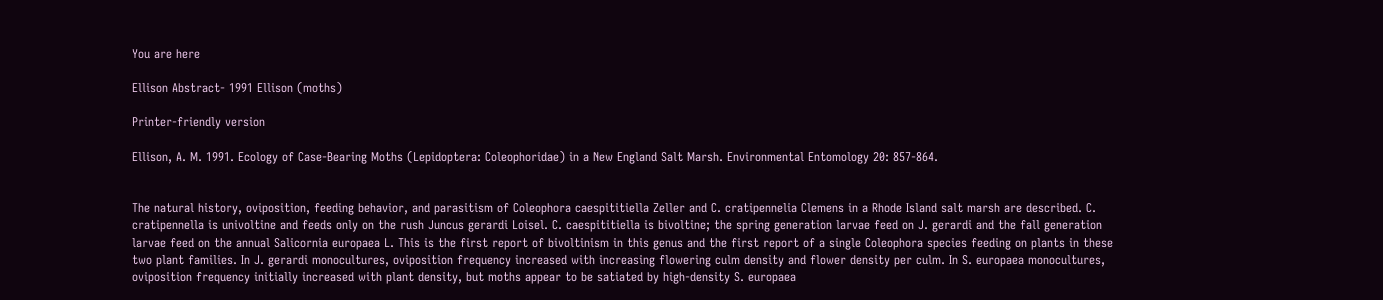You are here

Ellison Abstract- 1991 Ellison (moths)

Printer-friendly version

Ellison, A. M. 1991. Ecology of Case-Bearing Moths (Lepidoptera: Coleophoridae) in a New England Salt Marsh. Environmental Entomology 20: 857-864.


The natural history, oviposition, feeding behavior, and parasitism of Coleophora caespititiella Zeller and C. cratipennelia Clemens in a Rhode Island salt marsh are described. C. cratipennella is univoltine and feeds only on the rush Juncus gerardi Loisel. C. caespititiella is bivoltine; the spring generation larvae feed on J. gerardi and the fall generation larvae feed on the annual Salicornia europaea L. This is the first report of bivoltinism in this genus and the first report of a single Coleophora species feeding on plants in these two plant families. In J. gerardi monocultures, oviposition frequency increased with increasing flowering culm density and flower density per culm. In S. europaea monocultures, oviposition frequency initially increased with plant density, but moths appear to be satiated by high-density S. europaea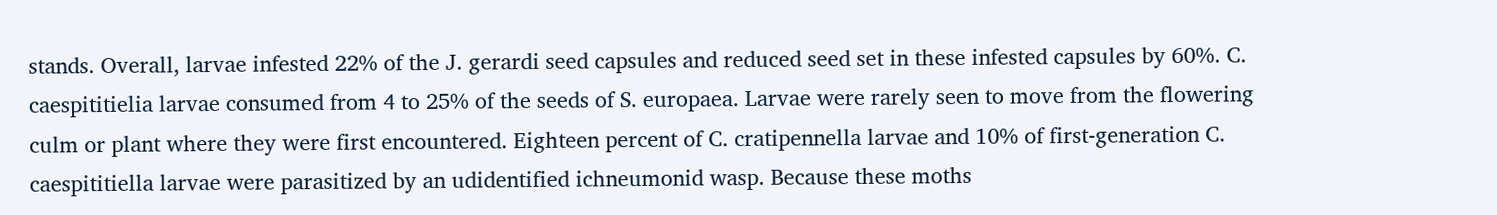stands. Overall, larvae infested 22% of the J. gerardi seed capsules and reduced seed set in these infested capsules by 60%. C. caespititielia larvae consumed from 4 to 25% of the seeds of S. europaea. Larvae were rarely seen to move from the flowering culm or plant where they were first encountered. Eighteen percent of C. cratipennella larvae and 10% of first-generation C. caespititiella larvae were parasitized by an udidentified ichneumonid wasp. Because these moths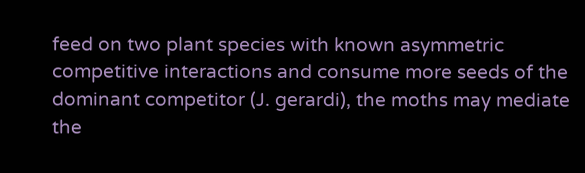feed on two plant species with known asymmetric competitive interactions and consume more seeds of the dominant competitor (J. gerardi), the moths may mediate the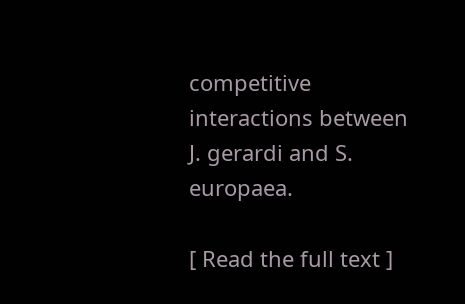competitive interactions between J. gerardi and S. europaea.

[ Read the full text ]